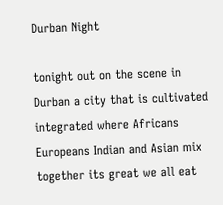Durban Night

tonight out on the scene in Durban a city that is cultivated integrated where Africans Europeans Indian and Asian mix together its great we all eat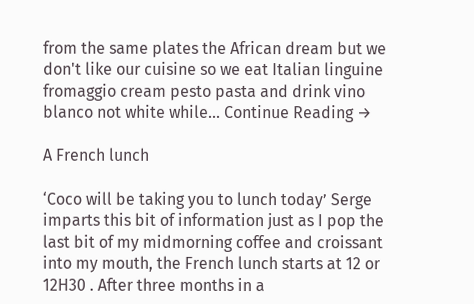from the same plates the African dream but we don't like our cuisine so we eat Italian linguine fromaggio cream pesto pasta and drink vino blanco not white while... Continue Reading →

A French lunch

‘Coco will be taking you to lunch today’ Serge imparts this bit of information just as I pop the last bit of my midmorning coffee and croissant into my mouth, the French lunch starts at 12 or 12H30 . After three months in a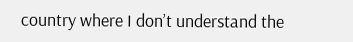country where I don’t understand the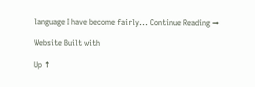language I have become fairly... Continue Reading →

Website Built with

Up ↑